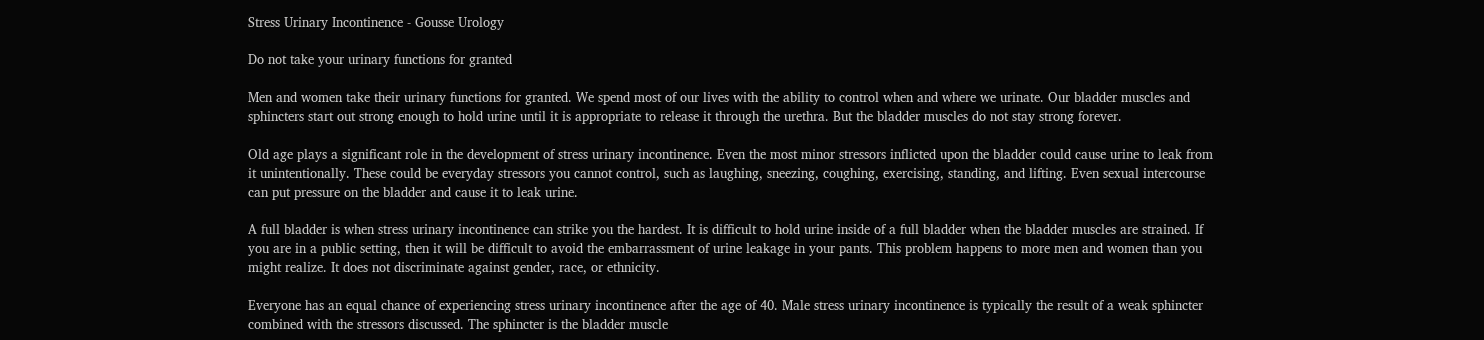Stress Urinary Incontinence - Gousse Urology

Do not take your urinary functions for granted

Men and women take their urinary functions for granted. We spend most of our lives with the ability to control when and where we urinate. Our bladder muscles and sphincters start out strong enough to hold urine until it is appropriate to release it through the urethra. But the bladder muscles do not stay strong forever.

Old age plays a significant role in the development of stress urinary incontinence. Even the most minor stressors inflicted upon the bladder could cause urine to leak from it unintentionally. These could be everyday stressors you cannot control, such as laughing, sneezing, coughing, exercising, standing, and lifting. Even sexual intercourse can put pressure on the bladder and cause it to leak urine.

A full bladder is when stress urinary incontinence can strike you the hardest. It is difficult to hold urine inside of a full bladder when the bladder muscles are strained. If you are in a public setting, then it will be difficult to avoid the embarrassment of urine leakage in your pants. This problem happens to more men and women than you might realize. It does not discriminate against gender, race, or ethnicity.

Everyone has an equal chance of experiencing stress urinary incontinence after the age of 40. Male stress urinary incontinence is typically the result of a weak sphincter combined with the stressors discussed. The sphincter is the bladder muscle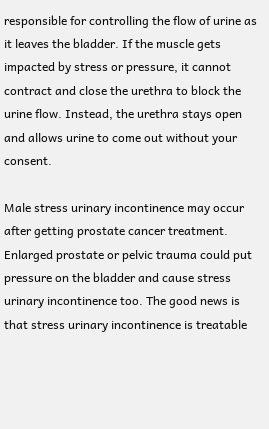responsible for controlling the flow of urine as it leaves the bladder. If the muscle gets impacted by stress or pressure, it cannot contract and close the urethra to block the urine flow. Instead, the urethra stays open and allows urine to come out without your consent.

Male stress urinary incontinence may occur after getting prostate cancer treatment. Enlarged prostate or pelvic trauma could put pressure on the bladder and cause stress urinary incontinence too. The good news is that stress urinary incontinence is treatable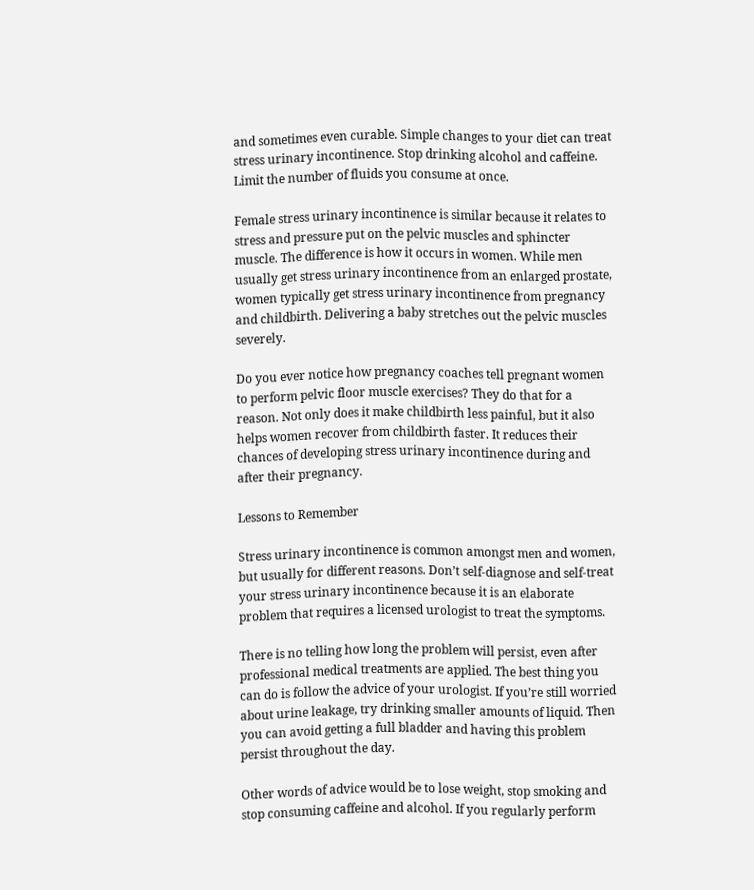and sometimes even curable. Simple changes to your diet can treat stress urinary incontinence. Stop drinking alcohol and caffeine. Limit the number of fluids you consume at once.

Female stress urinary incontinence is similar because it relates to stress and pressure put on the pelvic muscles and sphincter muscle. The difference is how it occurs in women. While men usually get stress urinary incontinence from an enlarged prostate, women typically get stress urinary incontinence from pregnancy and childbirth. Delivering a baby stretches out the pelvic muscles severely.

Do you ever notice how pregnancy coaches tell pregnant women to perform pelvic floor muscle exercises? They do that for a reason. Not only does it make childbirth less painful, but it also helps women recover from childbirth faster. It reduces their chances of developing stress urinary incontinence during and after their pregnancy.

Lessons to Remember

Stress urinary incontinence is common amongst men and women, but usually for different reasons. Don’t self-diagnose and self-treat your stress urinary incontinence because it is an elaborate problem that requires a licensed urologist to treat the symptoms.

There is no telling how long the problem will persist, even after professional medical treatments are applied. The best thing you can do is follow the advice of your urologist. If you’re still worried about urine leakage, try drinking smaller amounts of liquid. Then you can avoid getting a full bladder and having this problem persist throughout the day.

Other words of advice would be to lose weight, stop smoking and stop consuming caffeine and alcohol. If you regularly perform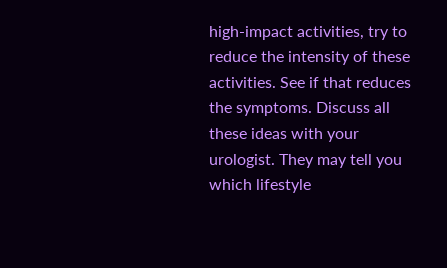high-impact activities, try to reduce the intensity of these activities. See if that reduces the symptoms. Discuss all these ideas with your urologist. They may tell you which lifestyle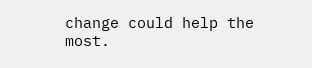change could help the most.